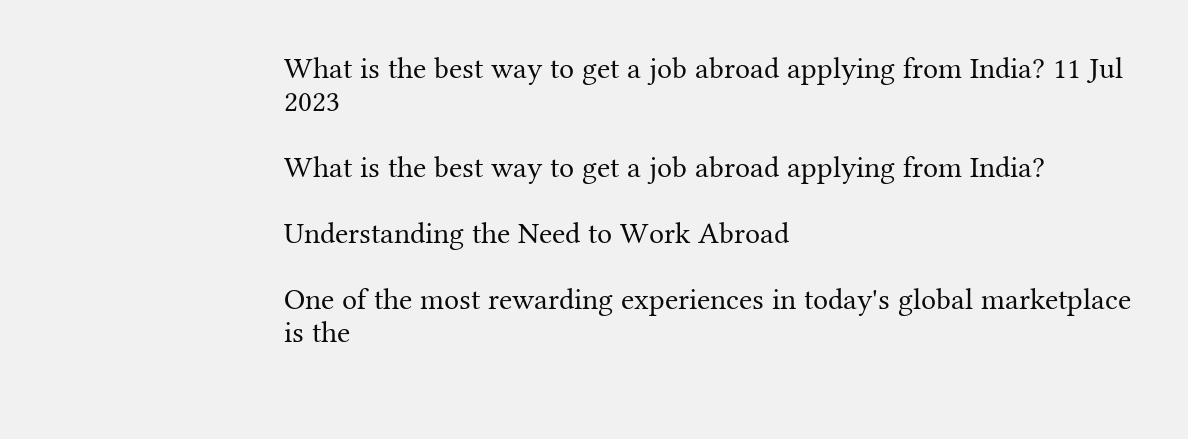What is the best way to get a job abroad applying from India? 11 Jul 2023

What is the best way to get a job abroad applying from India?

Understanding the Need to Work Abroad

One of the most rewarding experiences in today's global marketplace is the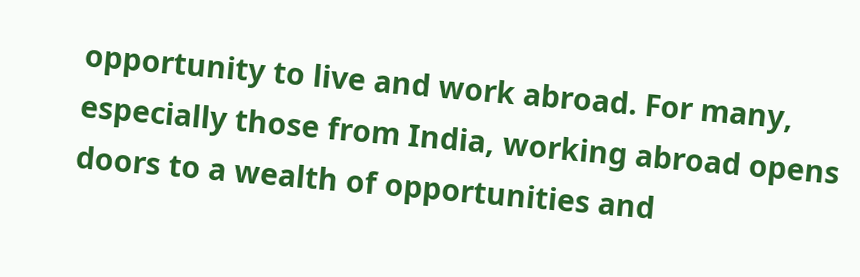opportunity to live and work abroad. For many, especially those from India, working abroad opens doors to a wealth of opportunities and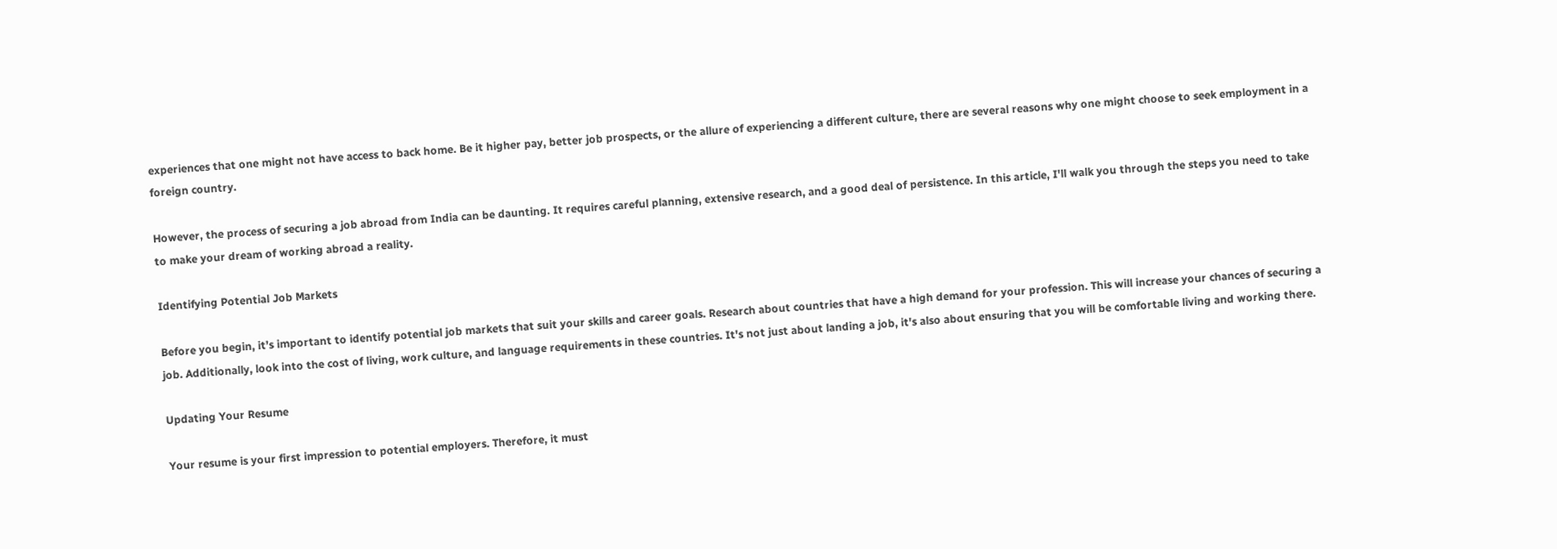experiences that one might not have access to back home. Be it higher pay, better job prospects, or the allure of experiencing a different culture, there are several reasons why one might choose to seek employment in a foreign country.

However, the process of securing a job abroad from India can be daunting. It requires careful planning, extensive research, and a good deal of persistence. In this article, I'll walk you through the steps you need to take to make your dream of working abroad a reality.

Identifying Potential Job Markets

Before you begin, it’s important to identify potential job markets that suit your skills and career goals. Research about countries that have a high demand for your profession. This will increase your chances of securing a job. Additionally, look into the cost of living, work culture, and language requirements in these countries. It's not just about landing a job, it's also about ensuring that you will be comfortable living and working there.

Updating Your Resume

Your resume is your first impression to potential employers. Therefore, it must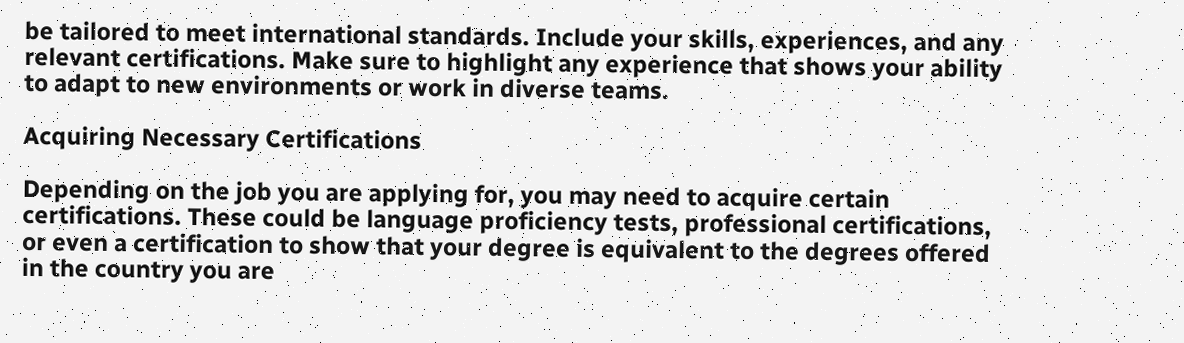be tailored to meet international standards. Include your skills, experiences, and any relevant certifications. Make sure to highlight any experience that shows your ability to adapt to new environments or work in diverse teams.

Acquiring Necessary Certifications

Depending on the job you are applying for, you may need to acquire certain certifications. These could be language proficiency tests, professional certifications, or even a certification to show that your degree is equivalent to the degrees offered in the country you are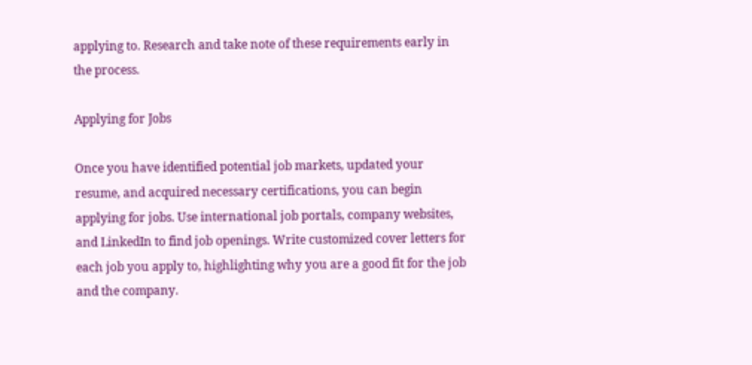applying to. Research and take note of these requirements early in the process.

Applying for Jobs

Once you have identified potential job markets, updated your resume, and acquired necessary certifications, you can begin applying for jobs. Use international job portals, company websites, and LinkedIn to find job openings. Write customized cover letters for each job you apply to, highlighting why you are a good fit for the job and the company.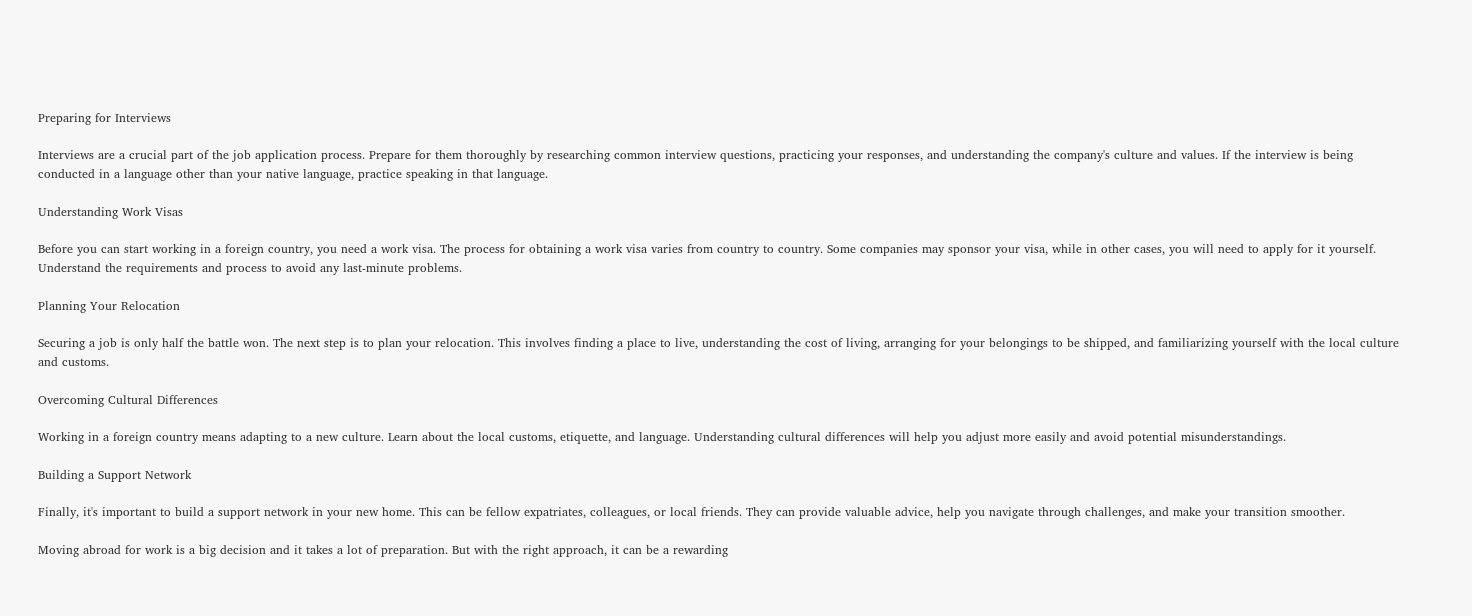Preparing for Interviews

Interviews are a crucial part of the job application process. Prepare for them thoroughly by researching common interview questions, practicing your responses, and understanding the company's culture and values. If the interview is being conducted in a language other than your native language, practice speaking in that language.

Understanding Work Visas

Before you can start working in a foreign country, you need a work visa. The process for obtaining a work visa varies from country to country. Some companies may sponsor your visa, while in other cases, you will need to apply for it yourself. Understand the requirements and process to avoid any last-minute problems.

Planning Your Relocation

Securing a job is only half the battle won. The next step is to plan your relocation. This involves finding a place to live, understanding the cost of living, arranging for your belongings to be shipped, and familiarizing yourself with the local culture and customs.

Overcoming Cultural Differences

Working in a foreign country means adapting to a new culture. Learn about the local customs, etiquette, and language. Understanding cultural differences will help you adjust more easily and avoid potential misunderstandings.

Building a Support Network

Finally, it's important to build a support network in your new home. This can be fellow expatriates, colleagues, or local friends. They can provide valuable advice, help you navigate through challenges, and make your transition smoother.

Moving abroad for work is a big decision and it takes a lot of preparation. But with the right approach, it can be a rewarding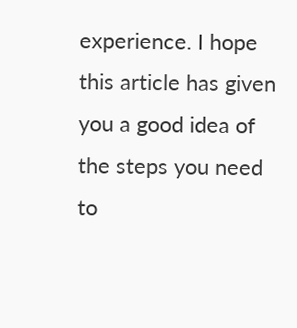experience. I hope this article has given you a good idea of the steps you need to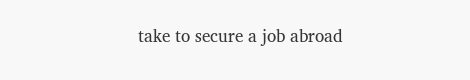take to secure a job abroad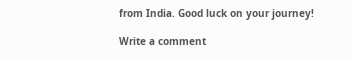from India. Good luck on your journey!

Write a comment